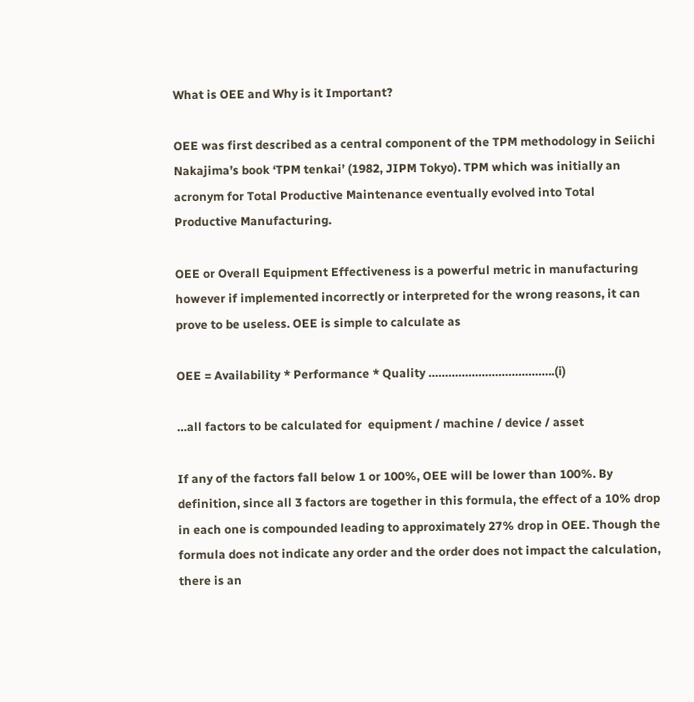What is OEE and Why is it Important?

OEE was first described as a central component of the TPM methodology in Seiichi Nakajima’s book ‘TPM tenkai’ (1982, JIPM Tokyo). TPM which was initially an acronym for Total Productive Maintenance eventually evolved into Total Productive Manufacturing.

OEE or Overall Equipment Effectiveness is a powerful metric in manufacturing however if implemented incorrectly or interpreted for the wrong reasons, it can prove to be useless. OEE is simple to calculate as

OEE = Availability * Performance * Quality ………………………………..(i)

…all factors to be calculated for  equipment / machine / device / asset

If any of the factors fall below 1 or 100%, OEE will be lower than 100%. By definition, since all 3 factors are together in this formula, the effect of a 10% drop in each one is compounded leading to approximately 27% drop in OEE. Though the formula does not indicate any order and the order does not impact the calculation, there is an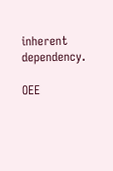inherent dependency.

OEE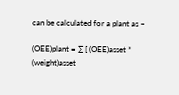can be calculated for a plant as –

(OEE)plant = ∑ [ (OEE)asset * (weight)asset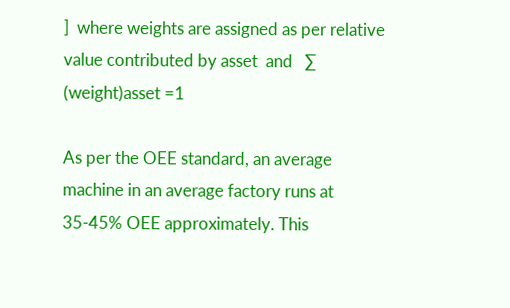]  where weights are assigned as per relative value contributed by asset  and   ∑ (weight)asset =1

As per the OEE standard, an average machine in an average factory runs at 35-45% OEE approximately. This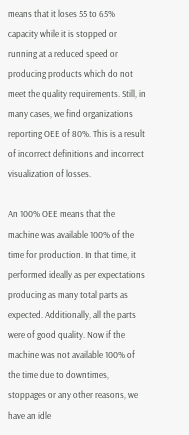means that it loses 55 to 65% capacity while it is stopped or running at a reduced speed or producing products which do not meet the quality requirements. Still, in many cases, we find organizations reporting OEE of 80%. This is a result of incorrect definitions and incorrect visualization of losses.

An 100% OEE means that the machine was available 100% of the time for production. In that time, it performed ideally as per expectations producing as many total parts as expected. Additionally, all the parts were of good quality. Now if the machine was not available 100% of the time due to downtimes, stoppages or any other reasons, we have an idle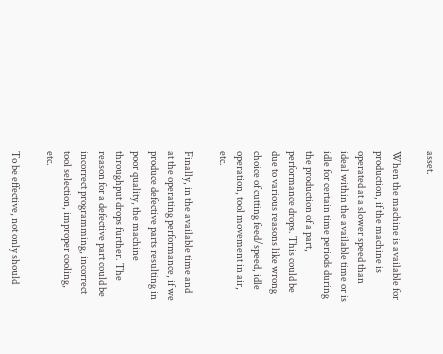asset.

When the machine is available for production, if the machine is operated at a slower speed than ideal within the available time or is idle for certain time periods during the production of a part, performance drops. This could be due to various reasons like wrong choice of cutting feed/speed, idle operation, tool movement in air, etc.

Finally, in the available time and at the operating performance, if we produce defective parts resulting in poor quality, the machine throughput drops further. The reason for a defective part could be incorrect programming, incorrect tool selection, improper cooling, etc.

To be effective, not only should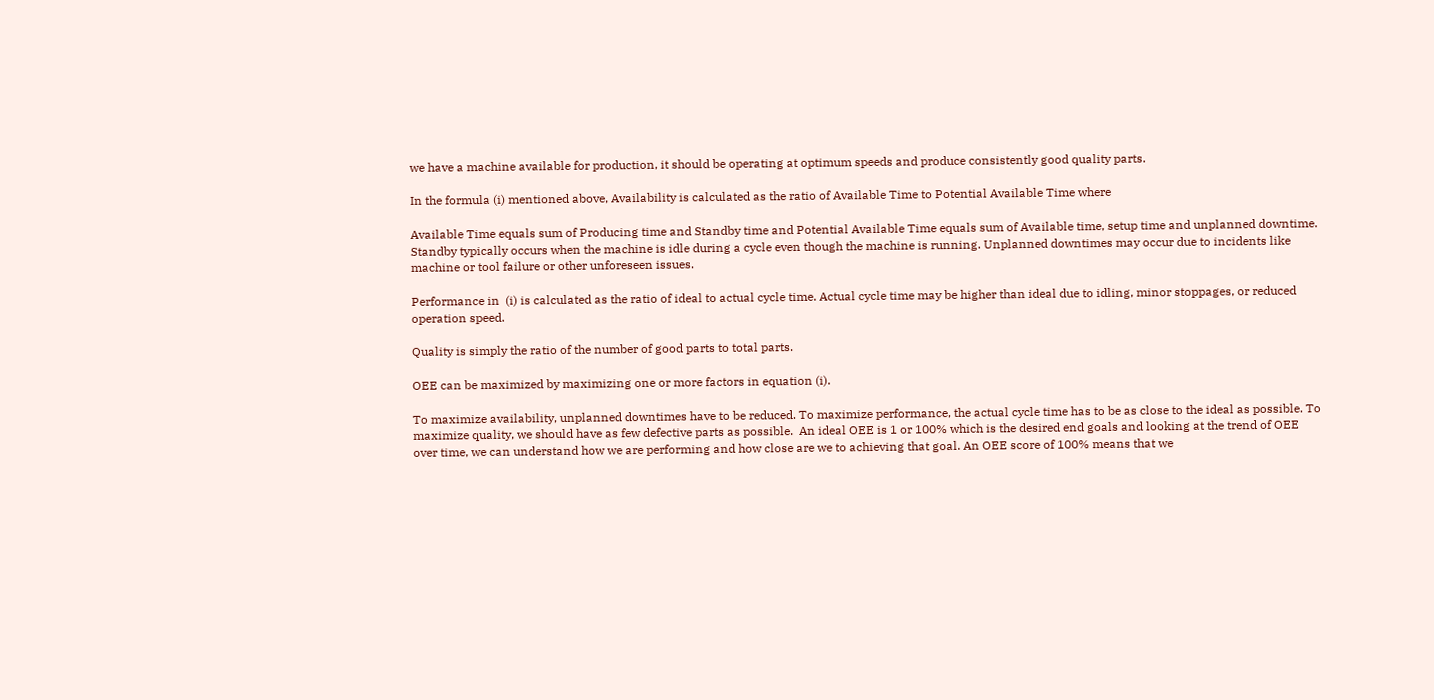we have a machine available for production, it should be operating at optimum speeds and produce consistently good quality parts.

In the formula (i) mentioned above, Availability is calculated as the ratio of Available Time to Potential Available Time where

Available Time equals sum of Producing time and Standby time and Potential Available Time equals sum of Available time, setup time and unplanned downtime. Standby typically occurs when the machine is idle during a cycle even though the machine is running. Unplanned downtimes may occur due to incidents like machine or tool failure or other unforeseen issues.

Performance in  (i) is calculated as the ratio of ideal to actual cycle time. Actual cycle time may be higher than ideal due to idling, minor stoppages, or reduced operation speed.

Quality is simply the ratio of the number of good parts to total parts.

OEE can be maximized by maximizing one or more factors in equation (i).

To maximize availability, unplanned downtimes have to be reduced. To maximize performance, the actual cycle time has to be as close to the ideal as possible. To maximize quality, we should have as few defective parts as possible.  An ideal OEE is 1 or 100% which is the desired end goals and looking at the trend of OEE over time, we can understand how we are performing and how close are we to achieving that goal. An OEE score of 100% means that we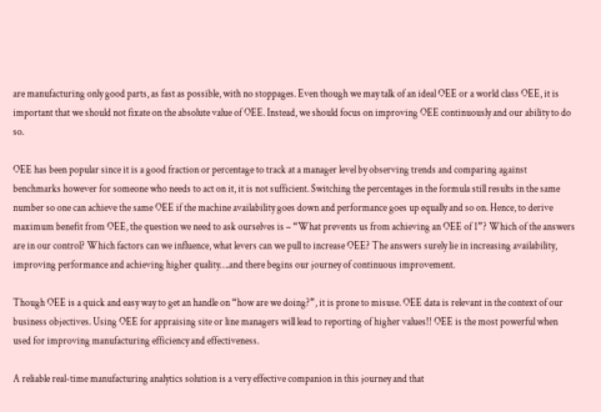are manufacturing only good parts, as fast as possible, with no stoppages. Even though we may talk of an ideal OEE or a world class OEE, it is important that we should not fixate on the absolute value of OEE. Instead, we should focus on improving OEE continuously and our ability to do so.

OEE has been popular since it is a good fraction or percentage to track at a manager level by observing trends and comparing against benchmarks however for someone who needs to act on it, it is not sufficient. Switching the percentages in the formula still results in the same number so one can achieve the same OEE if the machine availability goes down and performance goes up equally and so on. Hence, to derive maximum benefit from OEE, the question we need to ask ourselves is – “What prevents us from achieving an OEE of 1”? Which of the answers are in our control? Which factors can we influence, what levers can we pull to increase OEE? The answers surely lie in increasing availability, improving performance and achieving higher quality….and there begins our journey of continuous improvement.

Though OEE is a quick and easy way to get an handle on “how are we doing?”, it is prone to misuse. OEE data is relevant in the context of our business objectives. Using OEE for appraising site or line managers will lead to reporting of higher values!! OEE is the most powerful when used for improving manufacturing efficiency and effectiveness.

A reliable real-time manufacturing analytics solution is a very effective companion in this journey and that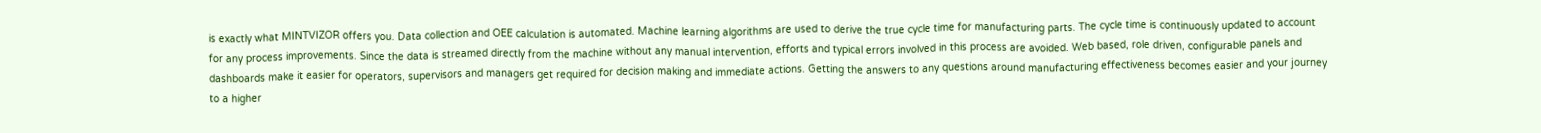is exactly what MINTVIZOR offers you. Data collection and OEE calculation is automated. Machine learning algorithms are used to derive the true cycle time for manufacturing parts. The cycle time is continuously updated to account for any process improvements. Since the data is streamed directly from the machine without any manual intervention, efforts and typical errors involved in this process are avoided. Web based, role driven, configurable panels and dashboards make it easier for operators, supervisors and managers get required for decision making and immediate actions. Getting the answers to any questions around manufacturing effectiveness becomes easier and your journey to a higher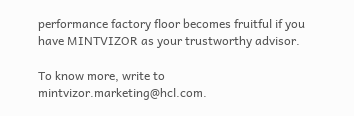performance factory floor becomes fruitful if you have MINTVIZOR as your trustworthy advisor.

To know more, write to mintvizor.marketing@hcl.com.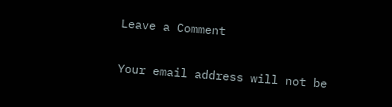Leave a Comment

Your email address will not be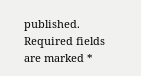published. Required fields are marked *